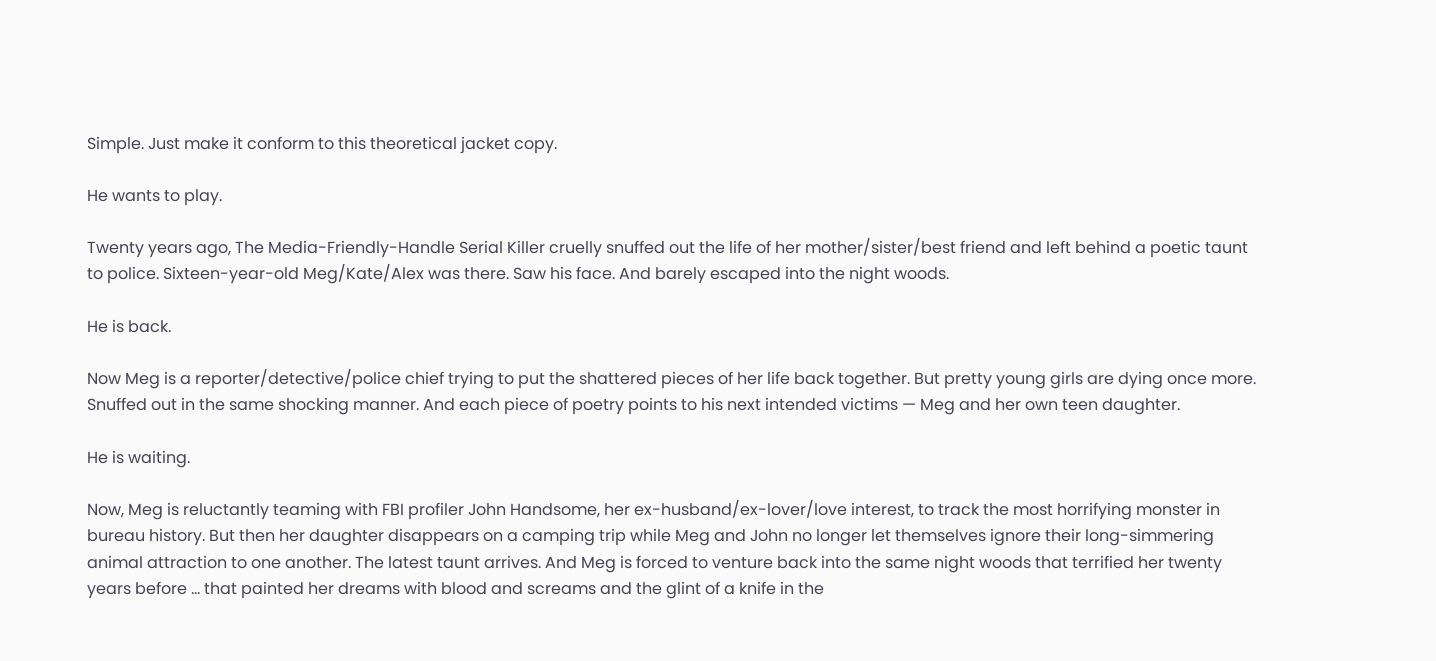Simple. Just make it conform to this theoretical jacket copy.

He wants to play.

Twenty years ago, The Media-Friendly-Handle Serial Killer cruelly snuffed out the life of her mother/sister/best friend and left behind a poetic taunt to police. Sixteen-year-old Meg/Kate/Alex was there. Saw his face. And barely escaped into the night woods.

He is back.

Now Meg is a reporter/detective/police chief trying to put the shattered pieces of her life back together. But pretty young girls are dying once more. Snuffed out in the same shocking manner. And each piece of poetry points to his next intended victims — Meg and her own teen daughter.

He is waiting.

Now, Meg is reluctantly teaming with FBI profiler John Handsome, her ex-husband/ex-lover/love interest, to track the most horrifying monster in bureau history. But then her daughter disappears on a camping trip while Meg and John no longer let themselves ignore their long-simmering animal attraction to one another. The latest taunt arrives. And Meg is forced to venture back into the same night woods that terrified her twenty years before ... that painted her dreams with blood and screams and the glint of a knife in the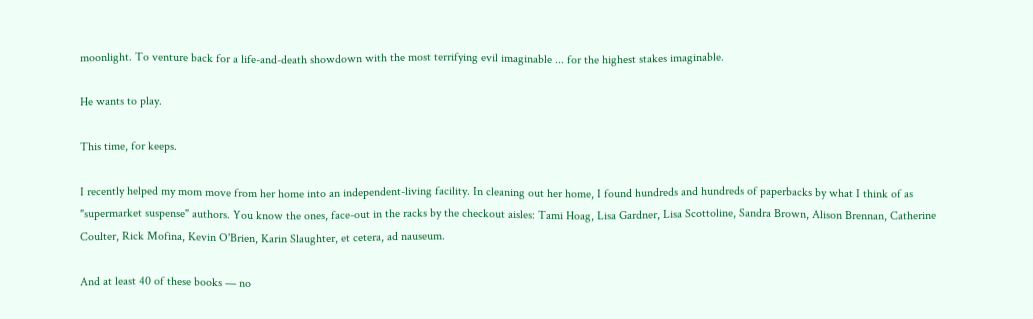moonlight. To venture back for a life-and-death showdown with the most terrifying evil imaginable ... for the highest stakes imaginable.

He wants to play.

This time, for keeps.

I recently helped my mom move from her home into an independent-living facility. In cleaning out her home, I found hundreds and hundreds of paperbacks by what I think of as "supermarket suspense" authors. You know the ones, face-out in the racks by the checkout aisles: Tami Hoag, Lisa Gardner, Lisa Scottoline, Sandra Brown, Alison Brennan, Catherine Coulter, Rick Mofina, Kevin O'Brien, Karin Slaughter, et cetera, ad nauseum.

And at least 40 of these books — no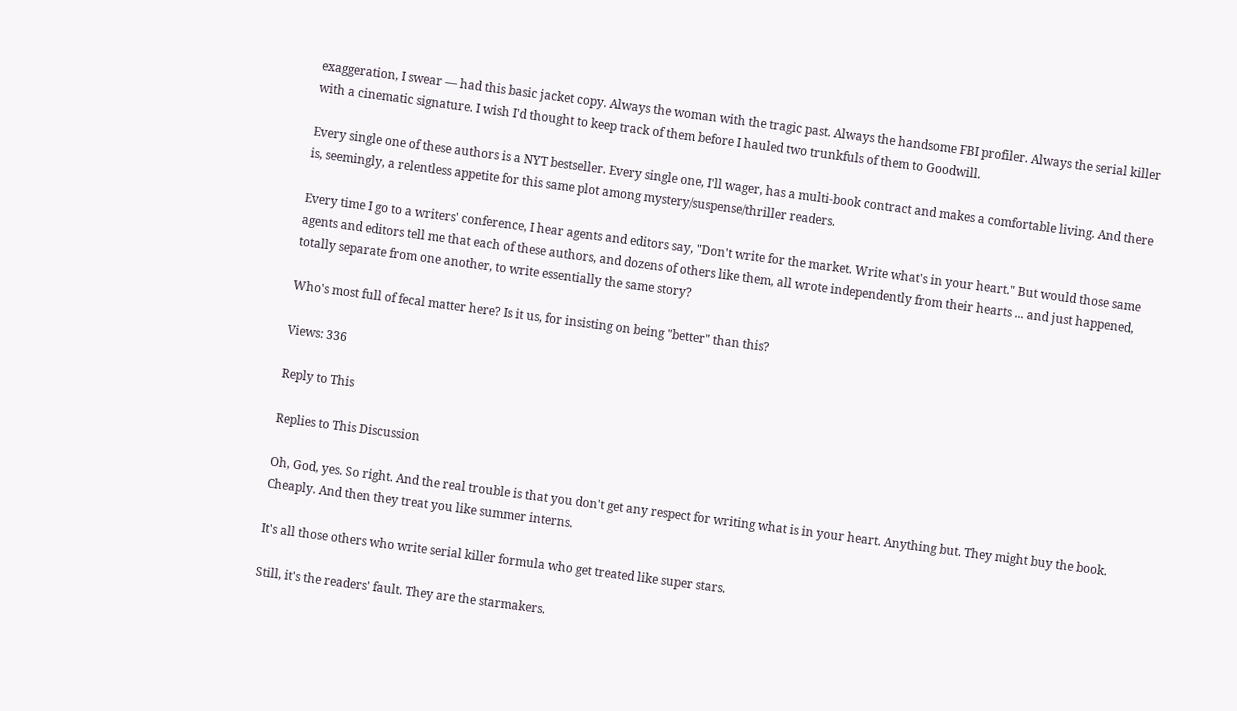exaggeration, I swear — had this basic jacket copy. Always the woman with the tragic past. Always the handsome FBI profiler. Always the serial killer with a cinematic signature. I wish I'd thought to keep track of them before I hauled two trunkfuls of them to Goodwill.

Every single one of these authors is a NYT bestseller. Every single one, I'll wager, has a multi-book contract and makes a comfortable living. And there is, seemingly, a relentless appetite for this same plot among mystery/suspense/thriller readers.

Every time I go to a writers' conference, I hear agents and editors say, "Don't write for the market. Write what's in your heart." But would those same agents and editors tell me that each of these authors, and dozens of others like them, all wrote independently from their hearts ... and just happened, totally separate from one another, to write essentially the same story?

Who's most full of fecal matter here? Is it us, for insisting on being "better" than this?

Views: 336

Reply to This

Replies to This Discussion

Oh, God, yes. So right. And the real trouble is that you don't get any respect for writing what is in your heart. Anything but. They might buy the book. Cheaply. And then they treat you like summer interns.

It's all those others who write serial killer formula who get treated like super stars.

Still, it's the readers' fault. They are the starmakers.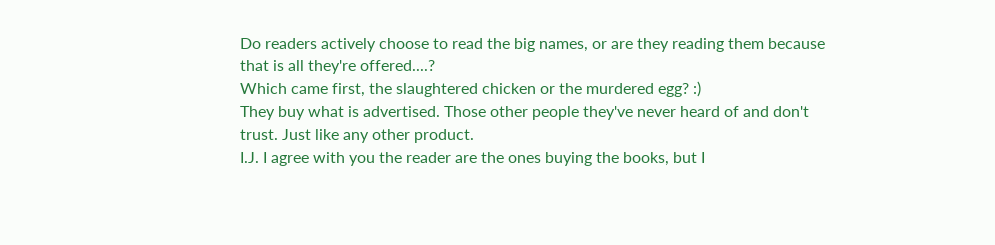Do readers actively choose to read the big names, or are they reading them because that is all they're offered....?
Which came first, the slaughtered chicken or the murdered egg? :)
They buy what is advertised. Those other people they've never heard of and don't trust. Just like any other product.
I.J. I agree with you the reader are the ones buying the books, but I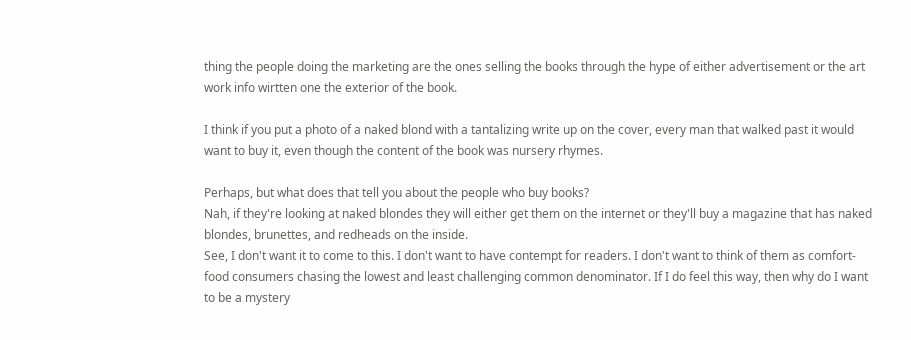thing the people doing the marketing are the ones selling the books through the hype of either advertisement or the art work info wirtten one the exterior of the book.

I think if you put a photo of a naked blond with a tantalizing write up on the cover, every man that walked past it would want to buy it, even though the content of the book was nursery rhymes.

Perhaps, but what does that tell you about the people who buy books?
Nah, if they're looking at naked blondes they will either get them on the internet or they'll buy a magazine that has naked blondes, brunettes, and redheads on the inside.
See, I don't want it to come to this. I don't want to have contempt for readers. I don't want to think of them as comfort-food consumers chasing the lowest and least challenging common denominator. If I do feel this way, then why do I want to be a mystery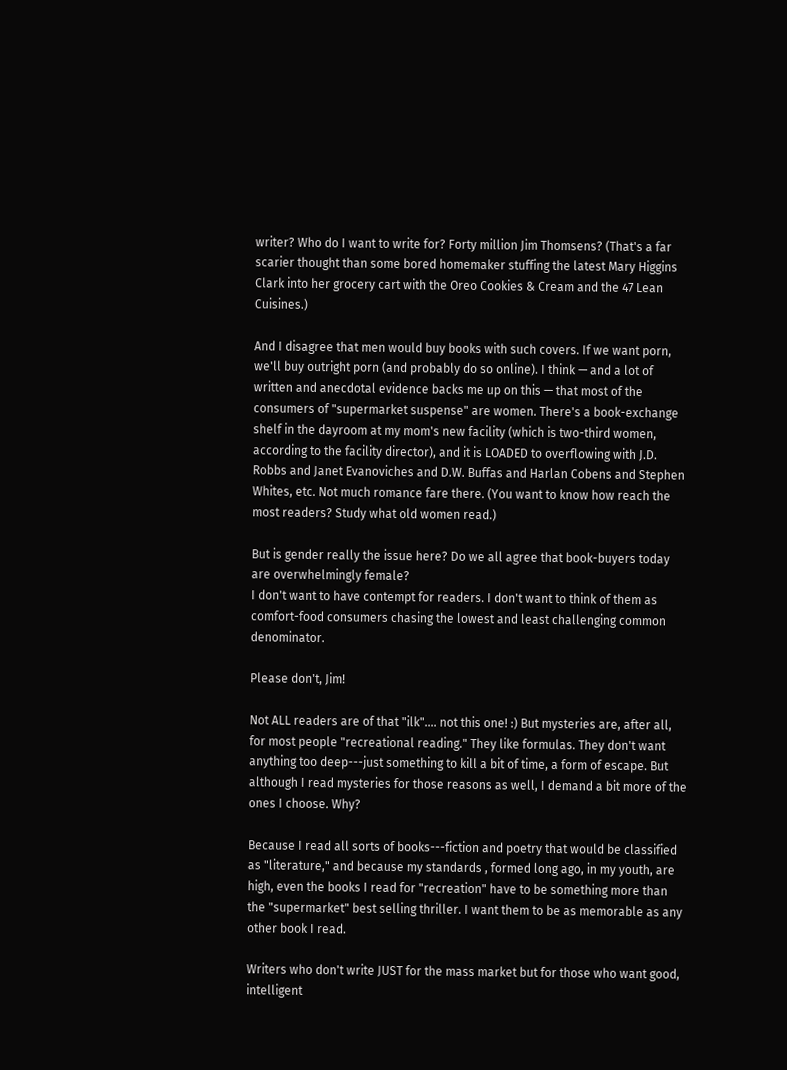writer? Who do I want to write for? Forty million Jim Thomsens? (That's a far scarier thought than some bored homemaker stuffing the latest Mary Higgins Clark into her grocery cart with the Oreo Cookies & Cream and the 47 Lean Cuisines.)

And I disagree that men would buy books with such covers. If we want porn, we'll buy outright porn (and probably do so online). I think — and a lot of written and anecdotal evidence backs me up on this — that most of the consumers of "supermarket suspense" are women. There's a book-exchange shelf in the dayroom at my mom's new facility (which is two-third women, according to the facility director), and it is LOADED to overflowing with J.D. Robbs and Janet Evanoviches and D.W. Buffas and Harlan Cobens and Stephen Whites, etc. Not much romance fare there. (You want to know how reach the most readers? Study what old women read.)

But is gender really the issue here? Do we all agree that book-buyers today are overwhelmingly female?
I don't want to have contempt for readers. I don't want to think of them as comfort-food consumers chasing the lowest and least challenging common denominator.

Please don't, Jim!

Not ALL readers are of that "ilk".... not this one! :) But mysteries are, after all, for most people "recreational reading." They like formulas. They don't want anything too deep---just something to kill a bit of time, a form of escape. But although I read mysteries for those reasons as well, I demand a bit more of the ones I choose. Why?

Because I read all sorts of books---fiction and poetry that would be classified as "literature," and because my standards , formed long ago, in my youth, are high, even the books I read for "recreation" have to be something more than the "supermarket" best selling thriller. I want them to be as memorable as any other book I read.

Writers who don't write JUST for the mass market but for those who want good, intelligent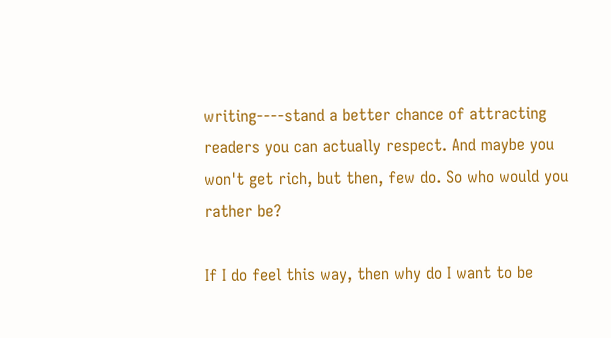writing----stand a better chance of attracting readers you can actually respect. And maybe you won't get rich, but then, few do. So who would you rather be?

If I do feel this way, then why do I want to be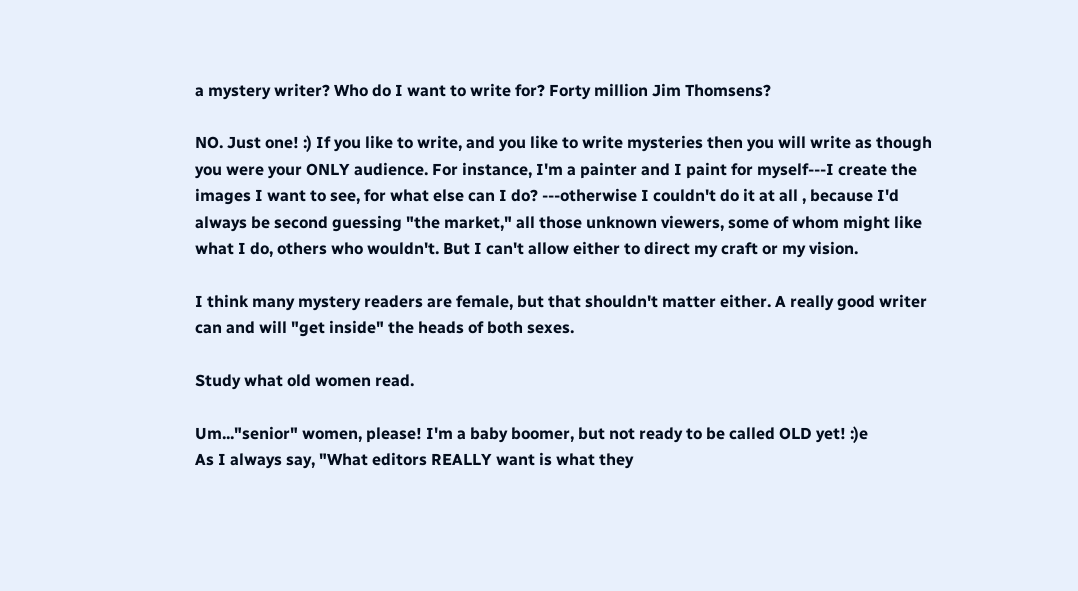a mystery writer? Who do I want to write for? Forty million Jim Thomsens?

NO. Just one! :) If you like to write, and you like to write mysteries then you will write as though you were your ONLY audience. For instance, I'm a painter and I paint for myself---I create the images I want to see, for what else can I do? ---otherwise I couldn't do it at all , because I'd always be second guessing "the market," all those unknown viewers, some of whom might like what I do, others who wouldn't. But I can't allow either to direct my craft or my vision.

I think many mystery readers are female, but that shouldn't matter either. A really good writer can and will "get inside" the heads of both sexes.

Study what old women read.

Um..."senior" women, please! I'm a baby boomer, but not ready to be called OLD yet! :)e
As I always say, "What editors REALLY want is what they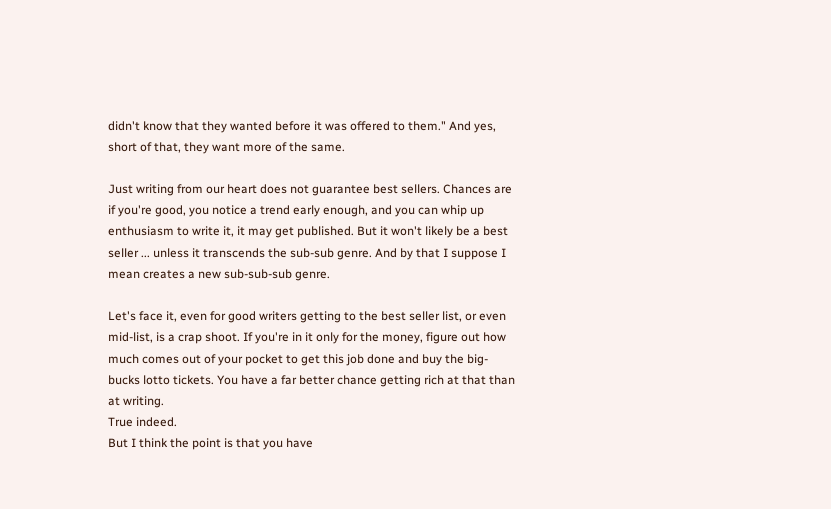didn't know that they wanted before it was offered to them." And yes, short of that, they want more of the same.

Just writing from our heart does not guarantee best sellers. Chances are if you're good, you notice a trend early enough, and you can whip up enthusiasm to write it, it may get published. But it won't likely be a best seller ... unless it transcends the sub-sub genre. And by that I suppose I mean creates a new sub-sub-sub genre.

Let's face it, even for good writers getting to the best seller list, or even mid-list, is a crap shoot. If you're in it only for the money, figure out how much comes out of your pocket to get this job done and buy the big-bucks lotto tickets. You have a far better chance getting rich at that than at writing.
True indeed.
But I think the point is that you have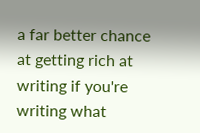a far better chance at getting rich at writing if you're writing what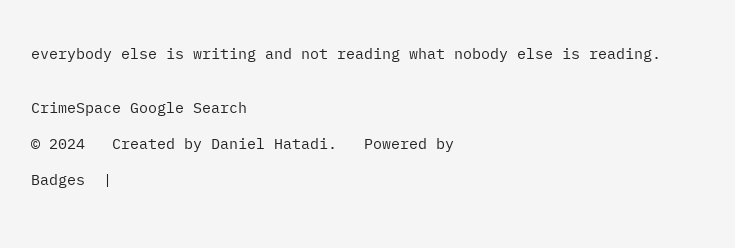everybody else is writing and not reading what nobody else is reading.


CrimeSpace Google Search

© 2024   Created by Daniel Hatadi.   Powered by

Badges  |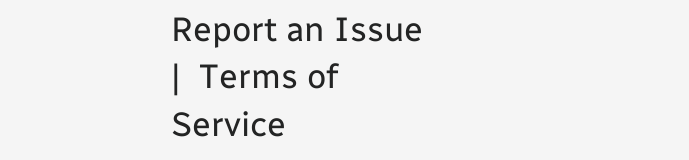Report an Issue  |  Terms of Service